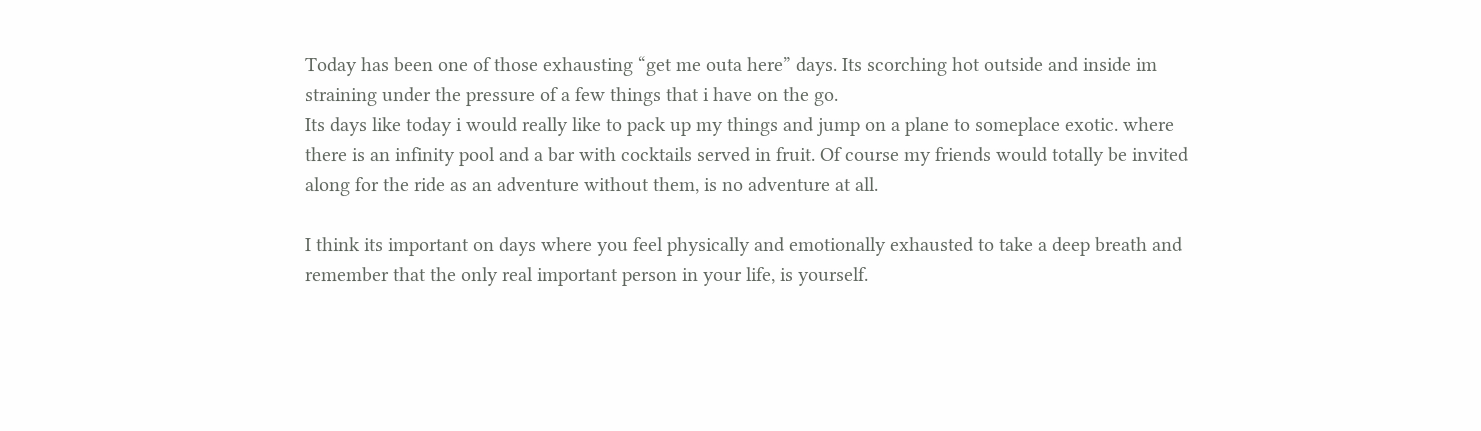Today has been one of those exhausting “get me outa here” days. Its scorching hot outside and inside im straining under the pressure of a few things that i have on the go.
Its days like today i would really like to pack up my things and jump on a plane to someplace exotic. where there is an infinity pool and a bar with cocktails served in fruit. Of course my friends would totally be invited along for the ride as an adventure without them, is no adventure at all.

I think its important on days where you feel physically and emotionally exhausted to take a deep breath and remember that the only real important person in your life, is yourself.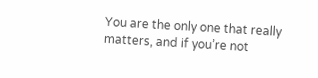You are the only one that really matters, and if you’re not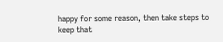happy for some reason, then take steps to keep that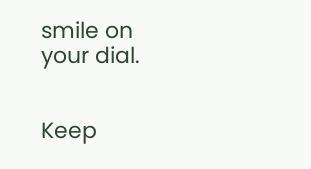smile on your dial.


Keep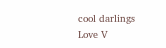cool darlings
Love V